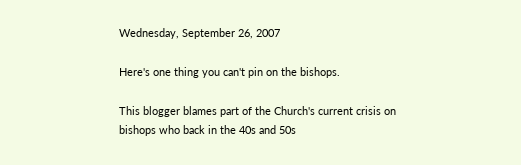Wednesday, September 26, 2007

Here's one thing you can't pin on the bishops.

This blogger blames part of the Church's current crisis on bishops who back in the 40s and 50s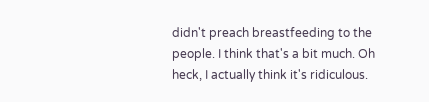didn't preach breastfeeding to the people. I think that's a bit much. Oh heck, I actually think it's ridiculous.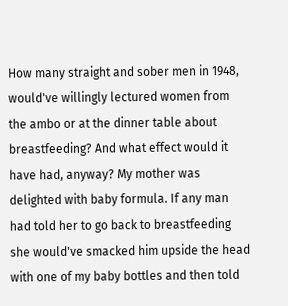How many straight and sober men in 1948, would've willingly lectured women from the ambo or at the dinner table about breastfeeding? And what effect would it have had, anyway? My mother was delighted with baby formula. If any man had told her to go back to breastfeeding she would've smacked him upside the head with one of my baby bottles and then told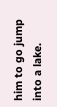him to go jump into a lake.